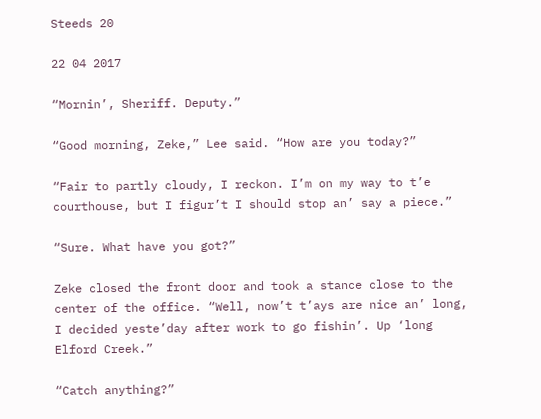Steeds 20

22 04 2017

“Mornin’, Sheriff. Deputy.”

“Good morning, Zeke,” Lee said. “How are you today?”

“Fair to partly cloudy, I reckon. I’m on my way to t’e courthouse, but I figur’t I should stop an’ say a piece.”

“Sure. What have you got?”

Zeke closed the front door and took a stance close to the center of the office. “Well, now’t t’ays are nice an’ long, I decided yeste’day after work to go fishin’. Up ‘long Elford Creek.”

“Catch anything?”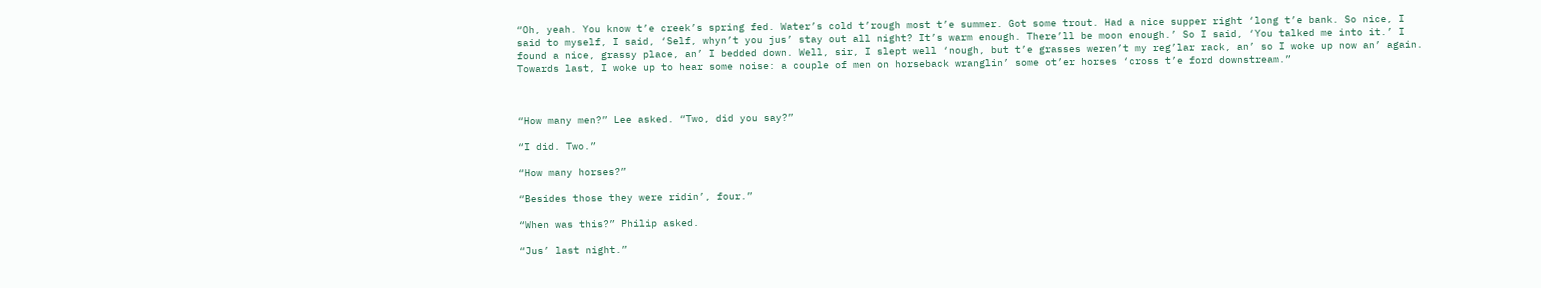“Oh, yeah. You know t’e creek’s spring fed. Water’s cold t’rough most t’e summer. Got some trout. Had a nice supper right ‘long t’e bank. So nice, I said to myself, I said, ‘Self, whyn’t you jus’ stay out all night? It’s warm enough. There’ll be moon enough.’ So I said, ‘You talked me into it.’ I found a nice, grassy place, an’ I bedded down. Well, sir, I slept well ‘nough, but t’e grasses weren’t my reg’lar rack, an’ so I woke up now an’ again. Towards last, I woke up to hear some noise: a couple of men on horseback wranglin’ some ot’er horses ‘cross t’e ford downstream.”



“How many men?” Lee asked. “Two, did you say?”

“I did. Two.”

“How many horses?”

“Besides those they were ridin’, four.”

“When was this?” Philip asked.

“Jus’ last night.”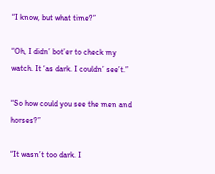“I know, but what time?”

“Oh, I didn’ bot’er to check my watch. It ‘as dark. I couldn’ see’t.”

“So how could you see the men and horses?”

“It wasn’t too dark. I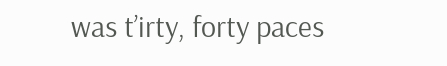was t’irty, forty paces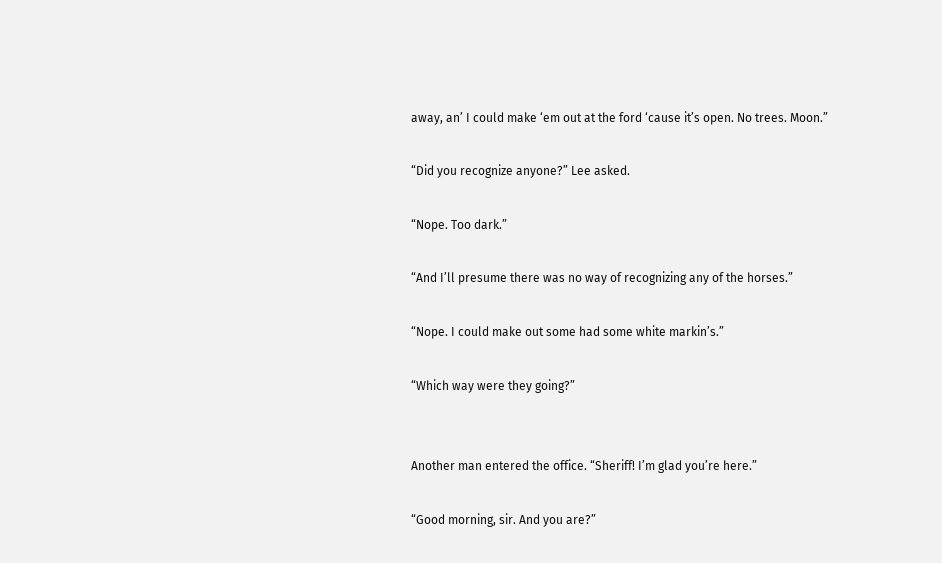away, an’ I could make ‘em out at the ford ‘cause it’s open. No trees. Moon.”

“Did you recognize anyone?” Lee asked.

“Nope. Too dark.”

“And I’ll presume there was no way of recognizing any of the horses.”

“Nope. I could make out some had some white markin’s.”

“Which way were they going?”


Another man entered the office. “Sheriff! I’m glad you’re here.”

“Good morning, sir. And you are?”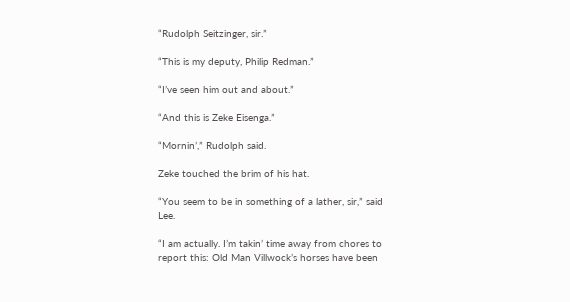“Rudolph Seitzinger, sir.”

“This is my deputy, Philip Redman.”

“I’ve seen him out and about.”

“And this is Zeke Eisenga.”

“Mornin’,” Rudolph said.

Zeke touched the brim of his hat.

“You seem to be in something of a lather, sir,” said Lee.

“I am actually. I’m takin’ time away from chores to report this: Old Man Villwock’s horses have been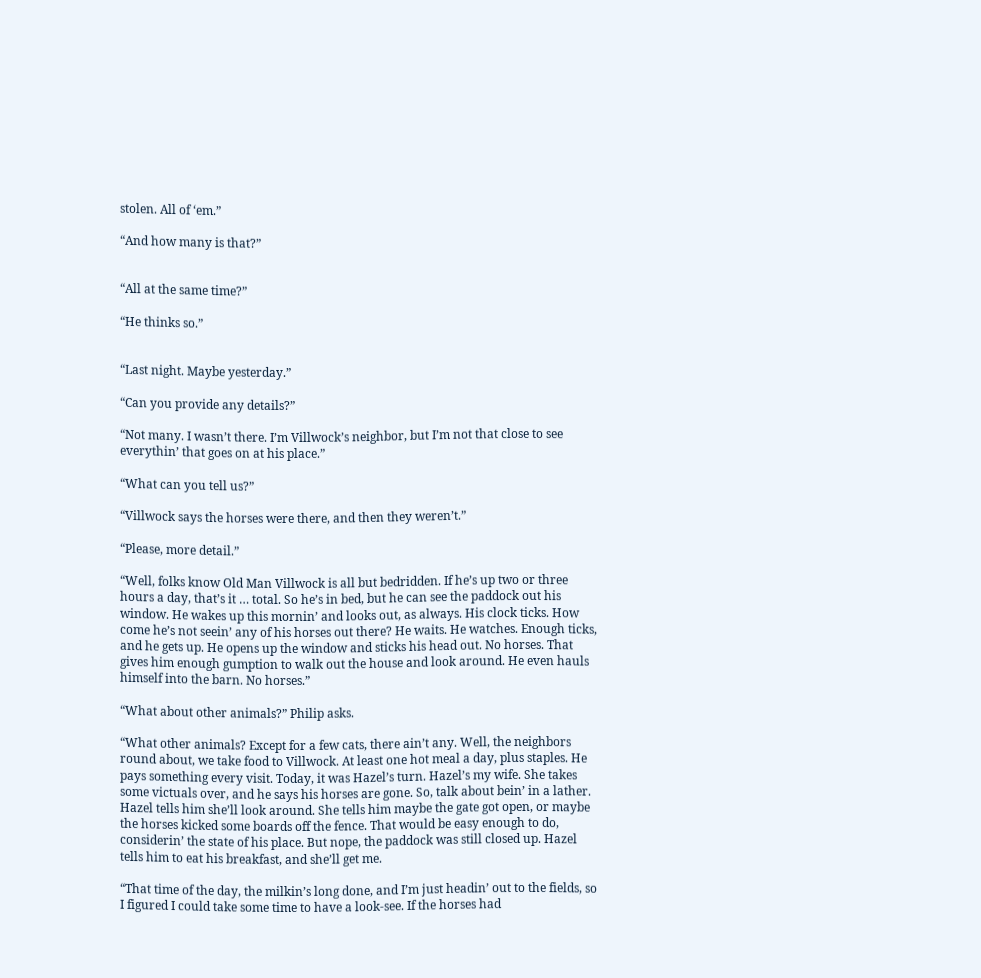stolen. All of ‘em.”

“And how many is that?”


“All at the same time?”

“He thinks so.”


“Last night. Maybe yesterday.”

“Can you provide any details?”

“Not many. I wasn’t there. I’m Villwock’s neighbor, but I’m not that close to see everythin’ that goes on at his place.”

“What can you tell us?”

“Villwock says the horses were there, and then they weren’t.”

“Please, more detail.”

“Well, folks know Old Man Villwock is all but bedridden. If he’s up two or three hours a day, that’s it … total. So he’s in bed, but he can see the paddock out his window. He wakes up this mornin’ and looks out, as always. His clock ticks. How come he’s not seein’ any of his horses out there? He waits. He watches. Enough ticks, and he gets up. He opens up the window and sticks his head out. No horses. That gives him enough gumption to walk out the house and look around. He even hauls himself into the barn. No horses.”

“What about other animals?” Philip asks.

“What other animals? Except for a few cats, there ain’t any. Well, the neighbors round about, we take food to Villwock. At least one hot meal a day, plus staples. He pays something every visit. Today, it was Hazel’s turn. Hazel’s my wife. She takes some victuals over, and he says his horses are gone. So, talk about bein’ in a lather. Hazel tells him she’ll look around. She tells him maybe the gate got open, or maybe the horses kicked some boards off the fence. That would be easy enough to do, considerin’ the state of his place. But nope, the paddock was still closed up. Hazel tells him to eat his breakfast, and she’ll get me.

“That time of the day, the milkin’s long done, and I’m just headin’ out to the fields, so I figured I could take some time to have a look-see. If the horses had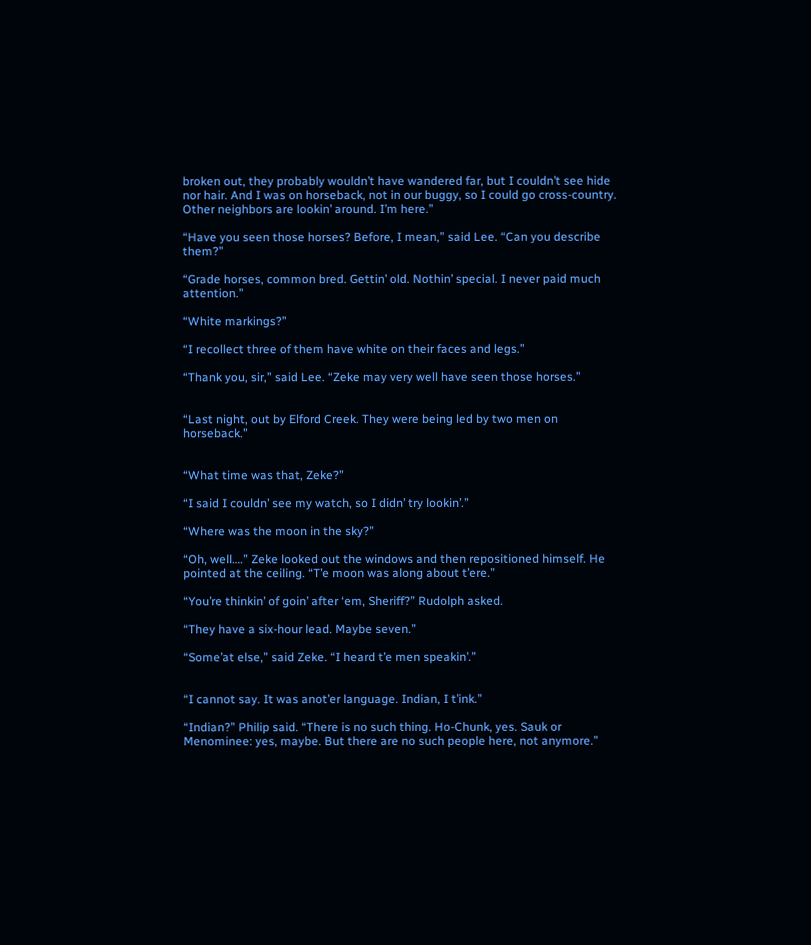broken out, they probably wouldn’t have wandered far, but I couldn’t see hide nor hair. And I was on horseback, not in our buggy, so I could go cross-country. Other neighbors are lookin’ around. I’m here.”

“Have you seen those horses? Before, I mean,” said Lee. “Can you describe them?”

“Grade horses, common bred. Gettin’ old. Nothin’ special. I never paid much attention.”

“White markings?”

“I recollect three of them have white on their faces and legs.”

“Thank you, sir,” said Lee. “Zeke may very well have seen those horses.”


“Last night, out by Elford Creek. They were being led by two men on horseback.”


“What time was that, Zeke?”

“I said I couldn’ see my watch, so I didn’ try lookin’.”

“Where was the moon in the sky?”

“Oh, well….” Zeke looked out the windows and then repositioned himself. He pointed at the ceiling. “T’e moon was along about t’ere.”

“You’re thinkin’ of goin’ after ‘em, Sheriff?” Rudolph asked.

“They have a six-hour lead. Maybe seven.”

“Some’at else,” said Zeke. “I heard t’e men speakin’.”


“I cannot say. It was anot’er language. Indian, I t’ink.”

“Indian?” Philip said. “There is no such thing. Ho-Chunk, yes. Sauk or Menominee: yes, maybe. But there are no such people here, not anymore.”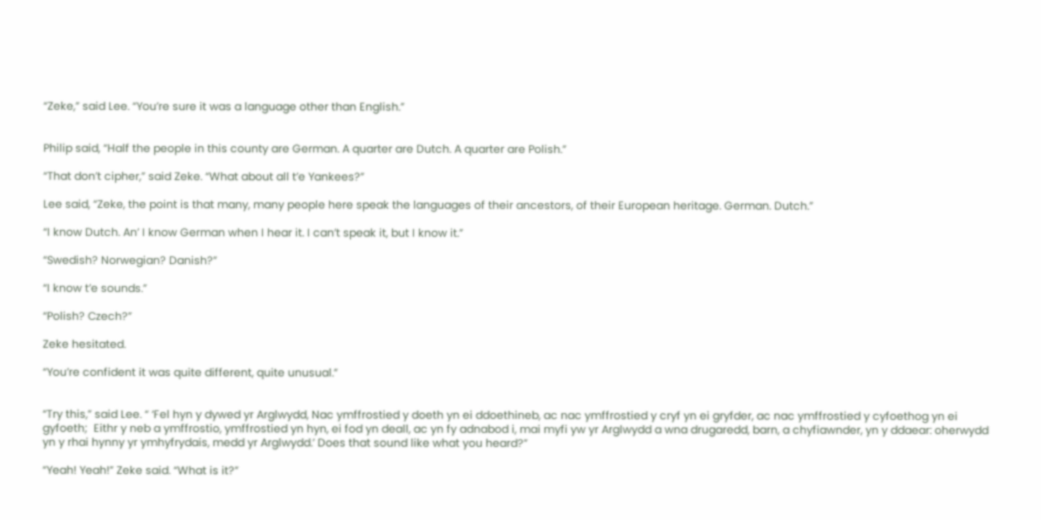“Zeke,” said Lee. “You’re sure it was a language other than English.”


Philip said, “Half the people in this county are German. A quarter are Dutch. A quarter are Polish.”

“That don’t cipher,” said Zeke. “What about all t’e Yankees?”

Lee said, “Zeke, the point is that many, many people here speak the languages of their ancestors, of their European heritage. German. Dutch.”

“I know Dutch. An’ I know German when I hear it. I can’t speak it, but I know it.”

“Swedish? Norwegian? Danish?”

“I know t’e sounds.”

“Polish? Czech?”

Zeke hesitated.

“You’re confident it was quite different, quite unusual.”


“Try this,” said Lee. “ ‘Fel hyn y dywed yr Arglwydd, Nac ymffrostied y doeth yn ei ddoethineb, ac nac ymffrostied y cryf yn ei gryfder, ac nac ymffrostied y cyfoethog yn ei gyfoeth;  Eithr y neb a ymffrostio, ymffrostied yn hyn, ei fod yn deall, ac yn fy adnabod i, mai myfi yw yr Arglwydd a wna drugaredd, barn, a chyfiawnder, yn y ddaear: oherwydd yn y rhai hynny yr ymhyfrydais, medd yr Arglwydd.’ Does that sound like what you heard?”

“Yeah! Yeah!” Zeke said. “What is it?”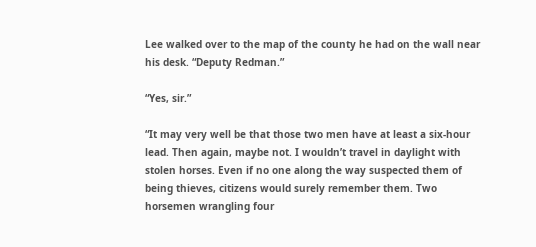Lee walked over to the map of the county he had on the wall near his desk. “Deputy Redman.”

“Yes, sir.”

“It may very well be that those two men have at least a six-hour lead. Then again, maybe not. I wouldn’t travel in daylight with stolen horses. Even if no one along the way suspected them of being thieves, citizens would surely remember them. Two horsemen wrangling four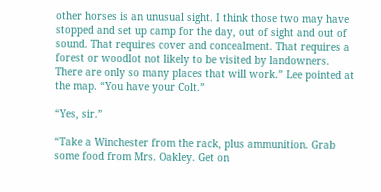other horses is an unusual sight. I think those two may have stopped and set up camp for the day, out of sight and out of sound. That requires cover and concealment. That requires a forest or woodlot not likely to be visited by landowners. There are only so many places that will work.” Lee pointed at the map. “You have your Colt.”

“Yes, sir.”

“Take a Winchester from the rack, plus ammunition. Grab some food from Mrs. Oakley. Get on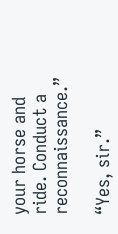your horse and ride. Conduct a reconnaissance.”

“Yes, sir.”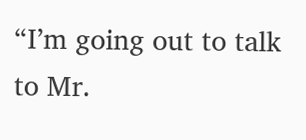“I’m going out to talk to Mr.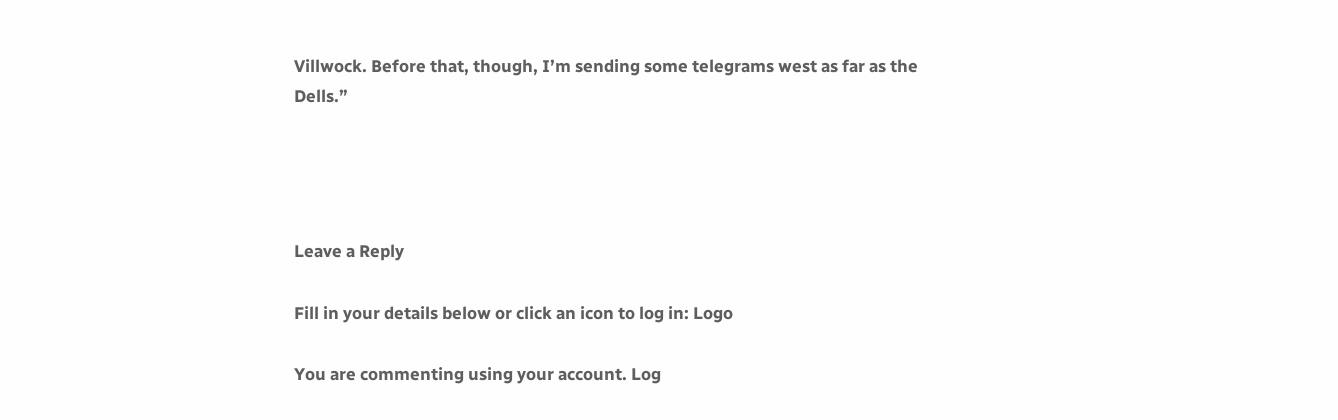Villwock. Before that, though, I’m sending some telegrams west as far as the Dells.”




Leave a Reply

Fill in your details below or click an icon to log in: Logo

You are commenting using your account. Log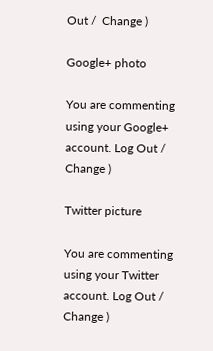Out /  Change )

Google+ photo

You are commenting using your Google+ account. Log Out /  Change )

Twitter picture

You are commenting using your Twitter account. Log Out /  Change )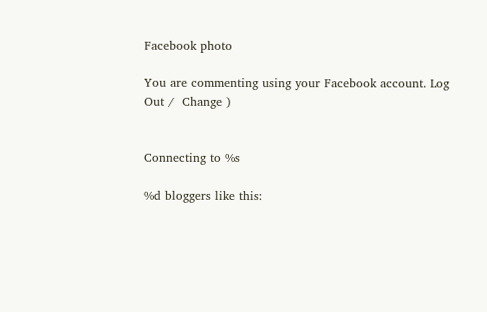Facebook photo

You are commenting using your Facebook account. Log Out /  Change )


Connecting to %s

%d bloggers like this: